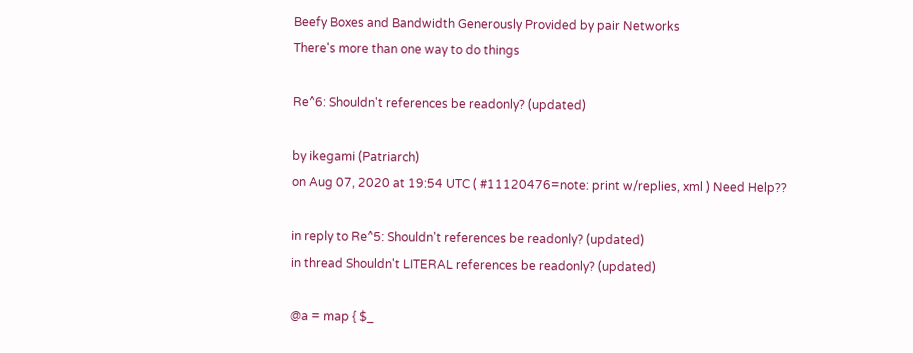Beefy Boxes and Bandwidth Generously Provided by pair Networks
There's more than one way to do things

Re^6: Shouldn't references be readonly? (updated)

by ikegami (Patriarch)
on Aug 07, 2020 at 19:54 UTC ( #11120476=note: print w/replies, xml ) Need Help??

in reply to Re^5: Shouldn't references be readonly? (updated)
in thread Shouldn't LITERAL references be readonly? (updated)

@a = map { $_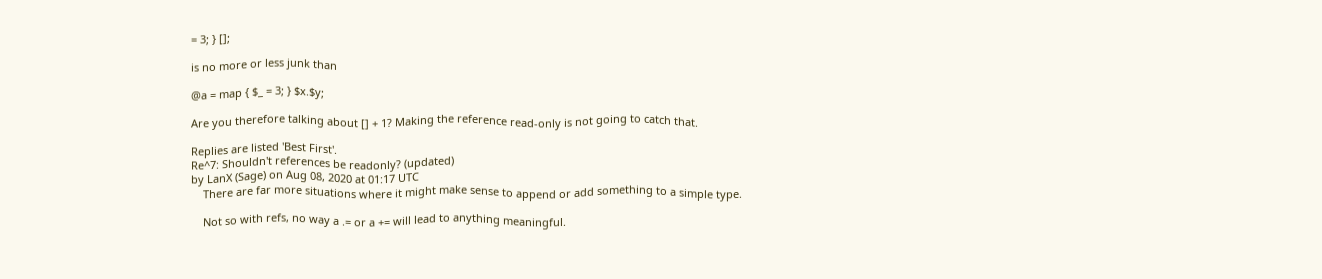= 3; } [];

is no more or less junk than

@a = map { $_ = 3; } $x.$y;

Are you therefore talking about [] + 1? Making the reference read-only is not going to catch that.

Replies are listed 'Best First'.
Re^7: Shouldn't references be readonly? (updated)
by LanX (Sage) on Aug 08, 2020 at 01:17 UTC
    There are far more situations where it might make sense to append or add something to a simple type.

    Not so with refs, no way a .= or a += will lead to anything meaningful.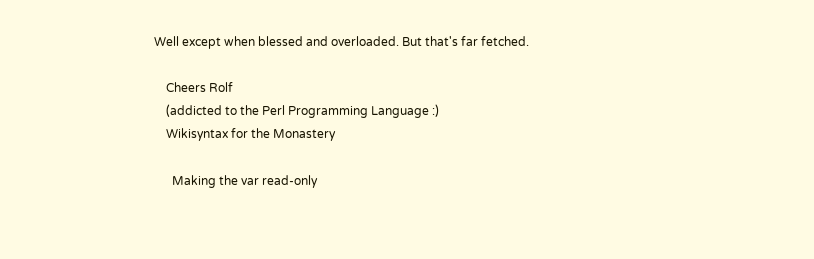Well except when blessed and overloaded. But that's far fetched.

    Cheers Rolf
    (addicted to the Perl Programming Language :)
    Wikisyntax for the Monastery

      Making the var read-only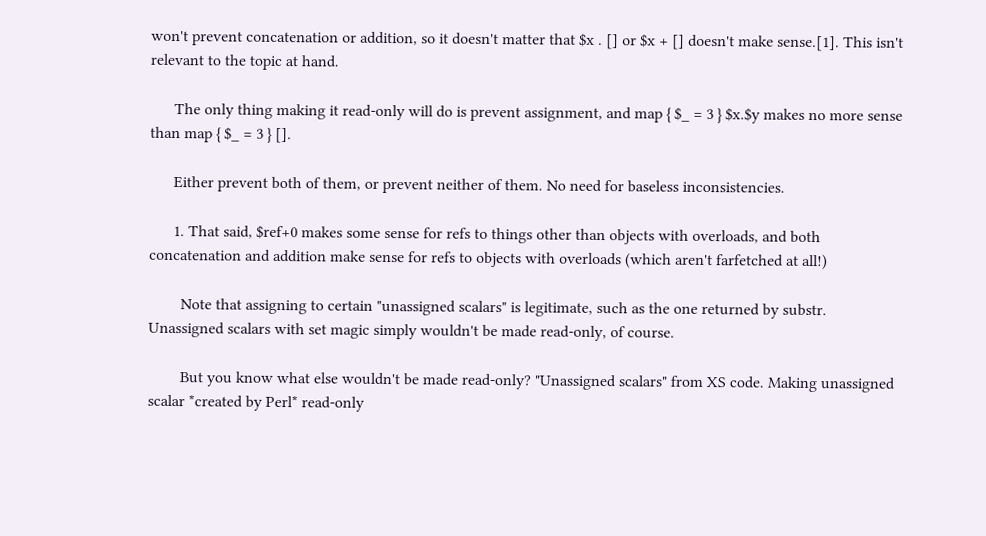won't prevent concatenation or addition, so it doesn't matter that $x . [] or $x + [] doesn't make sense.[1]. This isn't relevant to the topic at hand.

      The only thing making it read-only will do is prevent assignment, and map { $_ = 3 } $x.$y makes no more sense than map { $_ = 3 } [].

      Either prevent both of them, or prevent neither of them. No need for baseless inconsistencies.

      1. That said, $ref+0 makes some sense for refs to things other than objects with overloads, and both concatenation and addition make sense for refs to objects with overloads (which aren't farfetched at all!)

        Note that assigning to certain "unassigned scalars" is legitimate, such as the one returned by substr. Unassigned scalars with set magic simply wouldn't be made read-only, of course.

        But you know what else wouldn't be made read-only? "Unassigned scalars" from XS code. Making unassigned scalar *created by Perl* read-only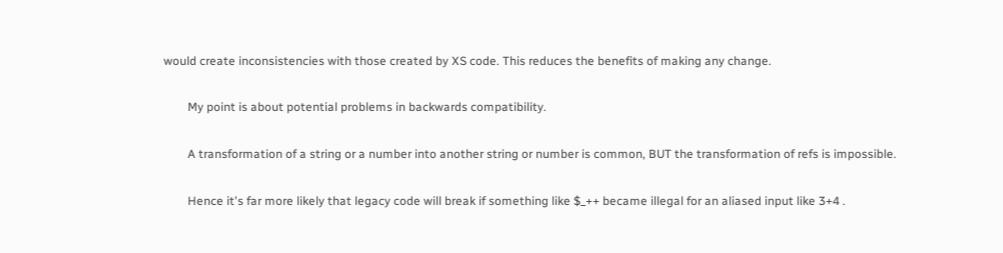would create inconsistencies with those created by XS code. This reduces the benefits of making any change.

        My point is about potential problems in backwards compatibility.

        A transformation of a string or a number into another string or number is common, BUT the transformation of refs is impossible.

        Hence it's far more likely that legacy code will break if something like $_++ became illegal for an aliased input like 3+4 .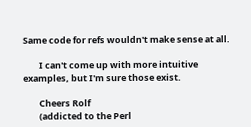Same code for refs wouldn't make sense at all.

        I can't come up with more intuitive examples, but I'm sure those exist.

        Cheers Rolf
        (addicted to the Perl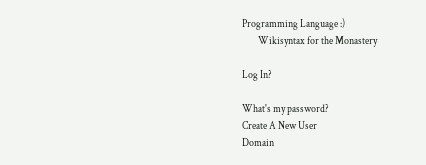Programming Language :)
        Wikisyntax for the Monastery

Log In?

What's my password?
Create A New User
Domain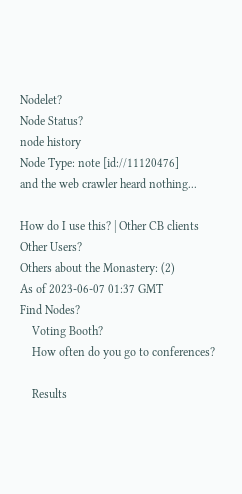Nodelet?
Node Status?
node history
Node Type: note [id://11120476]
and the web crawler heard nothing...

How do I use this? | Other CB clients
Other Users?
Others about the Monastery: (2)
As of 2023-06-07 01:37 GMT
Find Nodes?
    Voting Booth?
    How often do you go to conferences?

    Results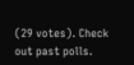(29 votes). Check out past polls.